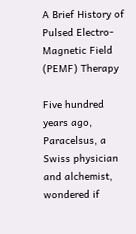A Brief History of Pulsed Electro-Magnetic Field (PEMF) Therapy

Five hundred years ago, Paracelsus, a Swiss physician and alchemist, wondered if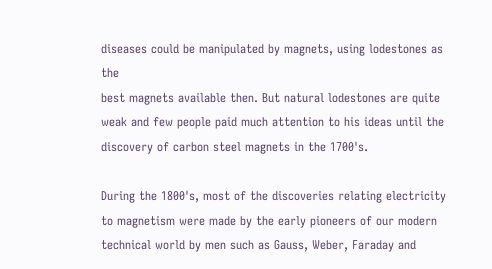diseases could be manipulated by magnets, using lodestones as the
best magnets available then. But natural lodestones are quite weak and few people paid much attention to his ideas until the discovery of carbon steel magnets in the 1700's.

During the 1800's, most of the discoveries relating electricity to magnetism were made by the early pioneers of our modern technical world by men such as Gauss, Weber, Faraday and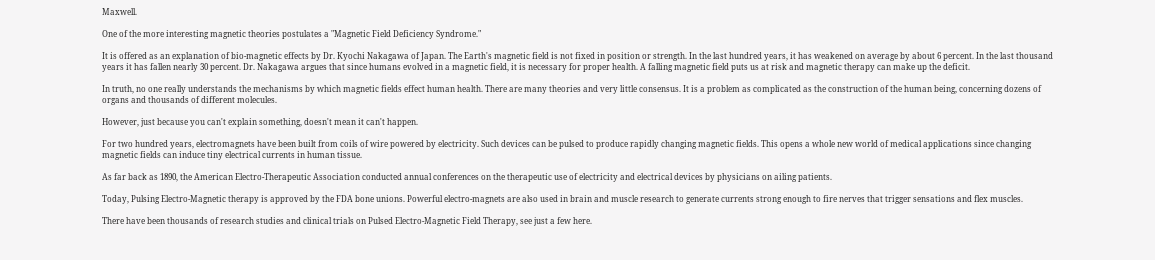Maxwell.

One of the more interesting magnetic theories postulates a "Magnetic Field Deficiency Syndrome."

It is offered as an explanation of bio-magnetic effects by Dr. Kyochi Nakagawa of Japan. The Earth's magnetic field is not fixed in position or strength. In the last hundred years, it has weakened on average by about 6 percent. In the last thousand years it has fallen nearly 30 percent. Dr. Nakagawa argues that since humans evolved in a magnetic field, it is necessary for proper health. A falling magnetic field puts us at risk and magnetic therapy can make up the deficit.

In truth, no one really understands the mechanisms by which magnetic fields effect human health. There are many theories and very little consensus. It is a problem as complicated as the construction of the human being, concerning dozens of organs and thousands of different molecules.

However, just because you can't explain something, doesn't mean it can't happen.

For two hundred years, electromagnets have been built from coils of wire powered by electricity. Such devices can be pulsed to produce rapidly changing magnetic fields. This opens a whole new world of medical applications since changing magnetic fields can induce tiny electrical currents in human tissue.

As far back as 1890, the American Electro-Therapeutic Association conducted annual conferences on the therapeutic use of electricity and electrical devices by physicians on ailing patients.

Today, Pulsing Electro-Magnetic therapy is approved by the FDA bone unions. Powerful electro-magnets are also used in brain and muscle research to generate currents strong enough to fire nerves that trigger sensations and flex muscles.

There have been thousands of research studies and clinical trials on Pulsed Electro-Magnetic Field Therapy, see just a few here.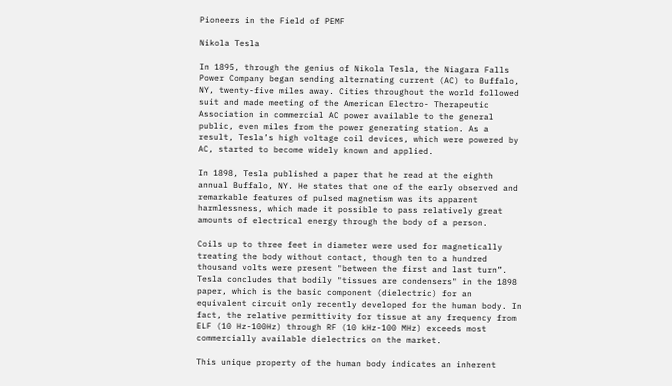Pioneers in the Field of PEMF

Nikola Tesla

In 1895, through the genius of Nikola Tesla, the Niagara Falls Power Company began sending alternating current (AC) to Buffalo, NY, twenty-five miles away. Cities throughout the world followed suit and made meeting of the American Electro- Therapeutic Association in commercial AC power available to the general public, even miles from the power generating station. As a result, Tesla’s high voltage coil devices, which were powered by AC, started to become widely known and applied.

In 1898, Tesla published a paper that he read at the eighth annual Buffalo, NY. He states that one of the early observed and remarkable features of pulsed magnetism was its apparent harmlessness, which made it possible to pass relatively great amounts of electrical energy through the body of a person.

Coils up to three feet in diameter were used for magnetically treating the body without contact, though ten to a hundred thousand volts were present "between the first and last turn”. Tesla concludes that bodily "tissues are condensers" in the 1898 paper, which is the basic component (dielectric) for an equivalent circuit only recently developed for the human body. In fact, the relative permittivity for tissue at any frequency from ELF (10 Hz-100Hz) through RF (10 kHz-100 MHz) exceeds most commercially available dielectrics on the market.

This unique property of the human body indicates an inherent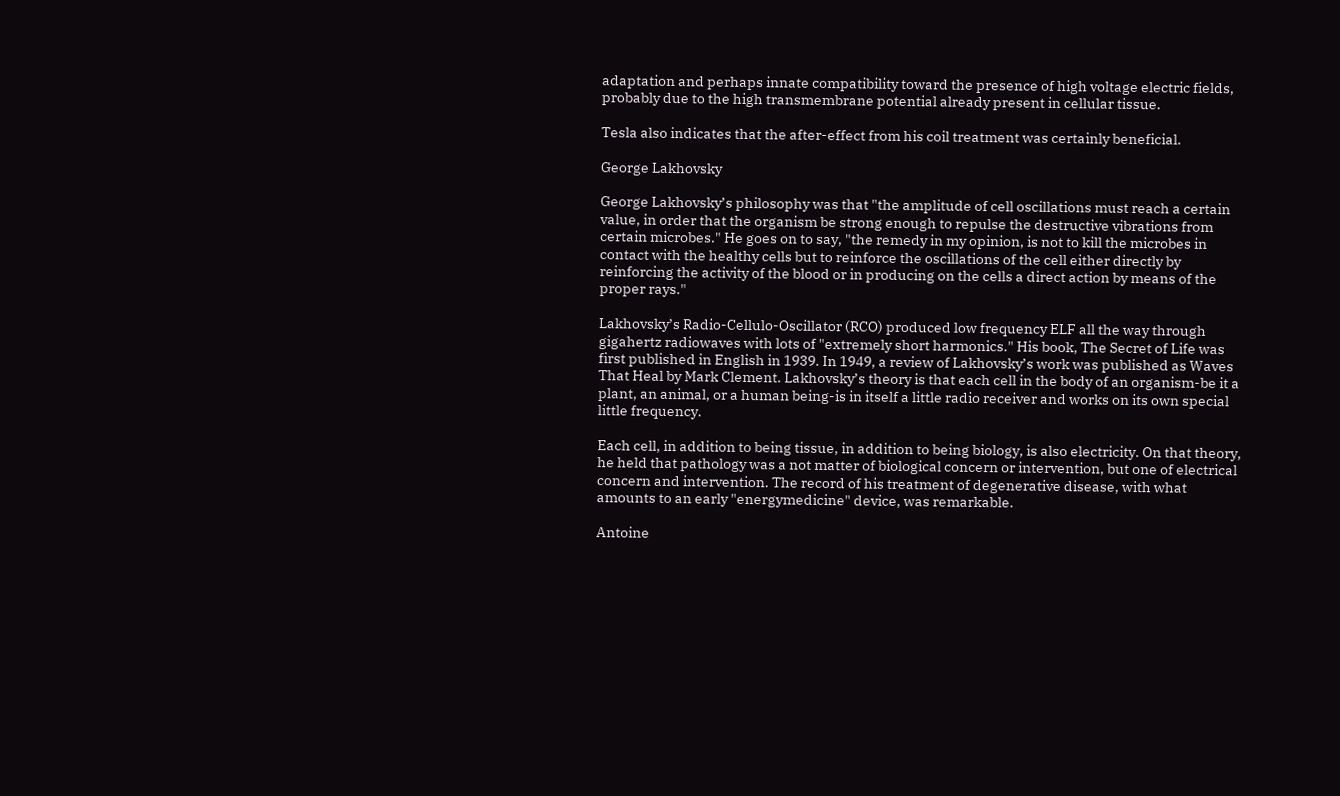adaptation and perhaps innate compatibility toward the presence of high voltage electric fields, probably due to the high transmembrane potential already present in cellular tissue.

Tesla also indicates that the after-effect from his coil treatment was certainly beneficial.

George Lakhovsky

George Lakhovsky’s philosophy was that "the amplitude of cell oscillations must reach a certain value, in order that the organism be strong enough to repulse the destructive vibrations from certain microbes." He goes on to say, "the remedy in my opinion, is not to kill the microbes in contact with the healthy cells but to reinforce the oscillations of the cell either directly by reinforcing the activity of the blood or in producing on the cells a direct action by means of the proper rays."

Lakhovsky’s Radio-Cellulo-Oscillator (RCO) produced low frequency ELF all the way through gigahertz radiowaves with lots of "extremely short harmonics." His book, The Secret of Life was first published in English in 1939. In 1949, a review of Lakhovsky’s work was published as Waves That Heal by Mark Clement. Lakhovsky’s theory is that each cell in the body of an organism-be it a plant, an animal, or a human being-is in itself a little radio receiver and works on its own special little frequency.

Each cell, in addition to being tissue, in addition to being biology, is also electricity. On that theory, he held that pathology was a not matter of biological concern or intervention, but one of electrical concern and intervention. The record of his treatment of degenerative disease, with what amounts to an early "energymedicine" device, was remarkable.

Antoine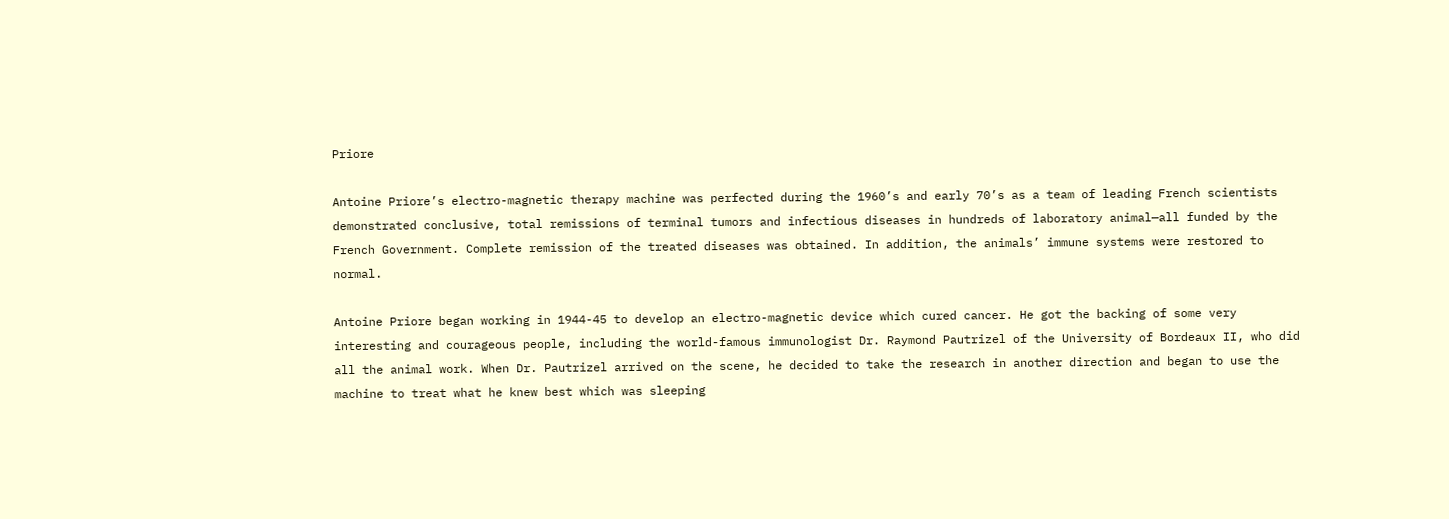Priore

Antoine Priore’s electro-magnetic therapy machine was perfected during the 1960’s and early 70’s as a team of leading French scientists demonstrated conclusive, total remissions of terminal tumors and infectious diseases in hundreds of laboratory animal—all funded by the French Government. Complete remission of the treated diseases was obtained. In addition, the animals’ immune systems were restored to normal.

Antoine Priore began working in 1944-45 to develop an electro-magnetic device which cured cancer. He got the backing of some very interesting and courageous people, including the world-famous immunologist Dr. Raymond Pautrizel of the University of Bordeaux II, who did all the animal work. When Dr. Pautrizel arrived on the scene, he decided to take the research in another direction and began to use the machine to treat what he knew best which was sleeping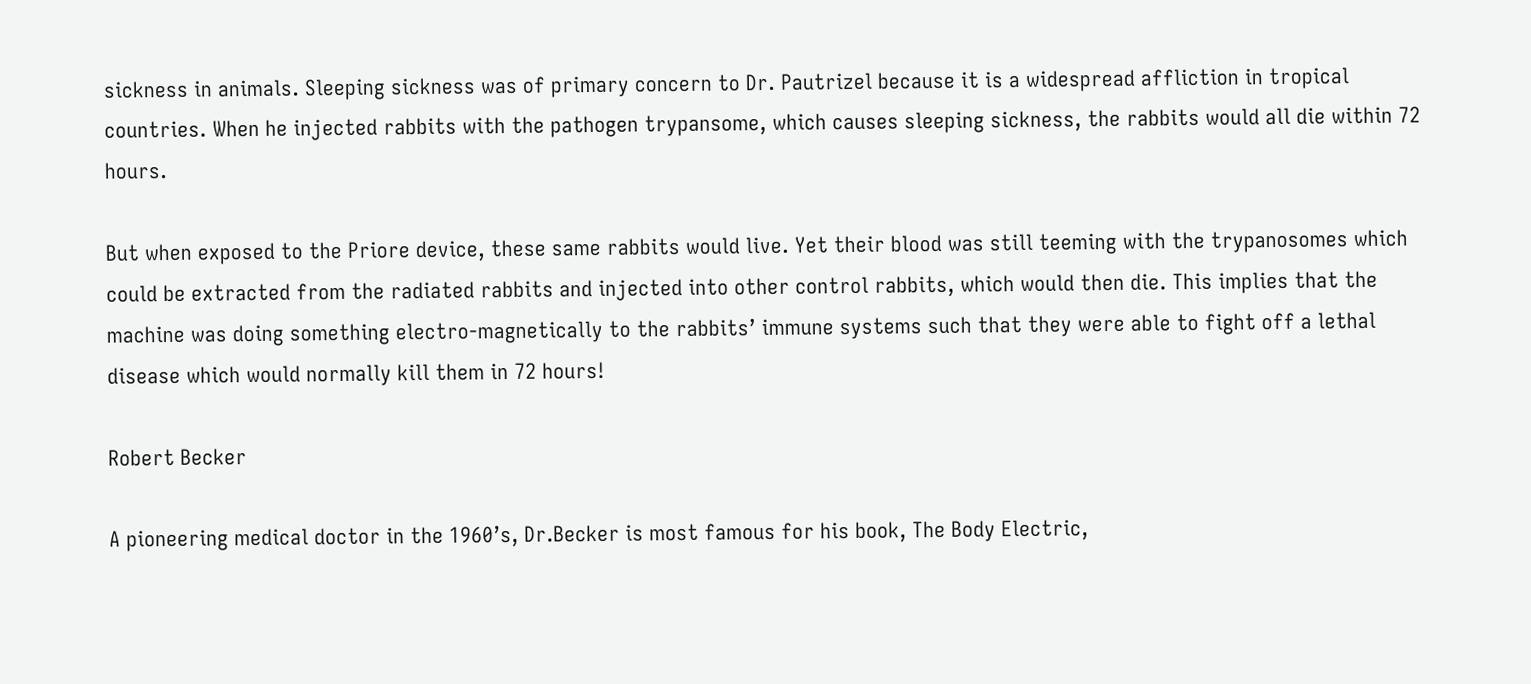sickness in animals. Sleeping sickness was of primary concern to Dr. Pautrizel because it is a widespread affliction in tropical countries. When he injected rabbits with the pathogen trypansome, which causes sleeping sickness, the rabbits would all die within 72 hours.

But when exposed to the Priore device, these same rabbits would live. Yet their blood was still teeming with the trypanosomes which could be extracted from the radiated rabbits and injected into other control rabbits, which would then die. This implies that the machine was doing something electro-magnetically to the rabbits’ immune systems such that they were able to fight off a lethal disease which would normally kill them in 72 hours!

Robert Becker

A pioneering medical doctor in the 1960’s, Dr.Becker is most famous for his book, The Body Electric,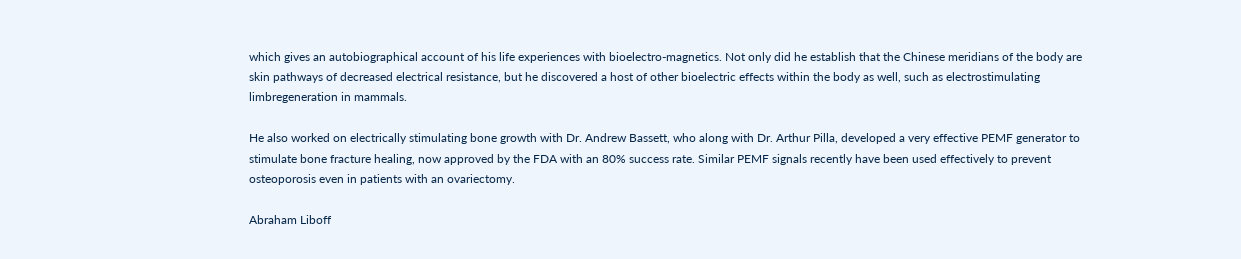which gives an autobiographical account of his life experiences with bioelectro-magnetics. Not only did he establish that the Chinese meridians of the body are skin pathways of decreased electrical resistance, but he discovered a host of other bioelectric effects within the body as well, such as electrostimulating limbregeneration in mammals.

He also worked on electrically stimulating bone growth with Dr. Andrew Bassett, who along with Dr. Arthur Pilla, developed a very effective PEMF generator to stimulate bone fracture healing, now approved by the FDA with an 80% success rate. Similar PEMF signals recently have been used effectively to prevent osteoporosis even in patients with an ovariectomy.

Abraham Liboff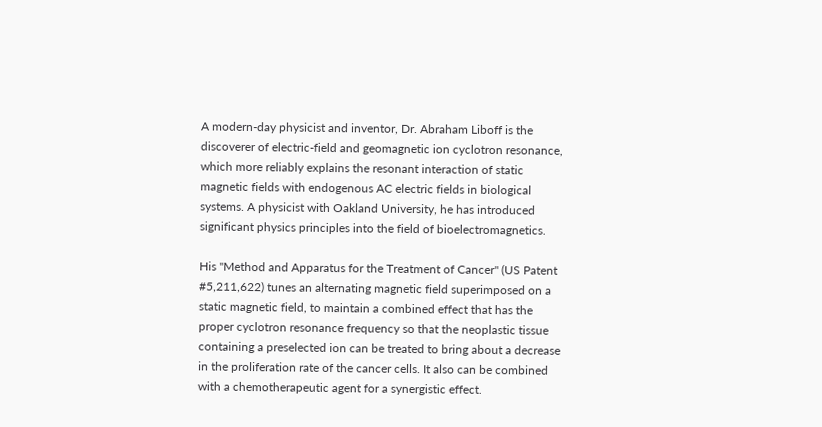A modern-day physicist and inventor, Dr. Abraham Liboff is the discoverer of electric-field and geomagnetic ion cyclotron resonance, which more reliably explains the resonant interaction of static magnetic fields with endogenous AC electric fields in biological systems. A physicist with Oakland University, he has introduced significant physics principles into the field of bioelectromagnetics.

His "Method and Apparatus for the Treatment of Cancer" (US Patent #5,211,622) tunes an alternating magnetic field superimposed on a static magnetic field, to maintain a combined effect that has the proper cyclotron resonance frequency so that the neoplastic tissue containing a preselected ion can be treated to bring about a decrease in the proliferation rate of the cancer cells. It also can be combined with a chemotherapeutic agent for a synergistic effect.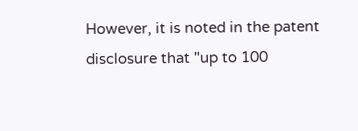However, it is noted in the patent disclosure that "up to 100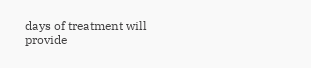days of treatment will provide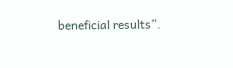beneficial results”.